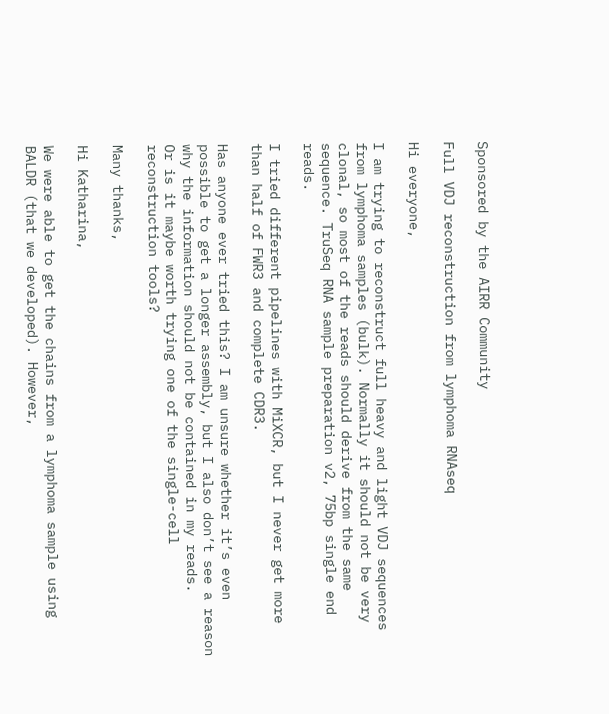Sponsored by the AIRR Community

Full VDJ reconstruction from lymphoma RNAseq

Hi everyone,

I am trying to reconstruct full heavy and light VDJ sequences from lymphoma samples (bulk). Normally it should not be very clonal, so most of the reads should derive from the same sequence. TruSeq RNA sample preparation v2, 75bp single end reads.

I tried different pipelines with MiXCR, but I never get more than half of FWR3 and complete CDR3.

Has anyone ever tried this? I am unsure whether it’s even possible to get a longer assembly, but I also don’t see a reason why the information should not be contained in my reads.
Or is it maybe worth trying one of the single-cell reconstruction tools?

Many thanks,

Hi Katharina,

We were able to get the chains from a lymphoma sample using BALDR (that we developed). However,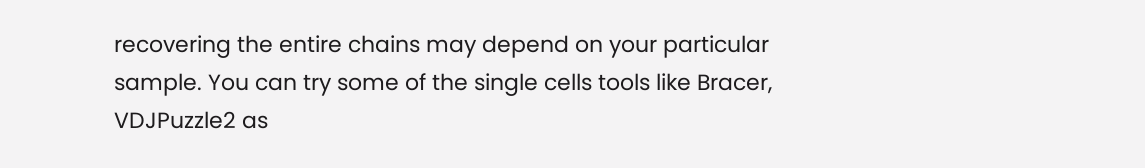recovering the entire chains may depend on your particular sample. You can try some of the single cells tools like Bracer, VDJPuzzle2 as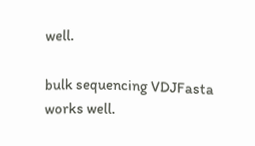well.

bulk sequencing VDJFasta works well.